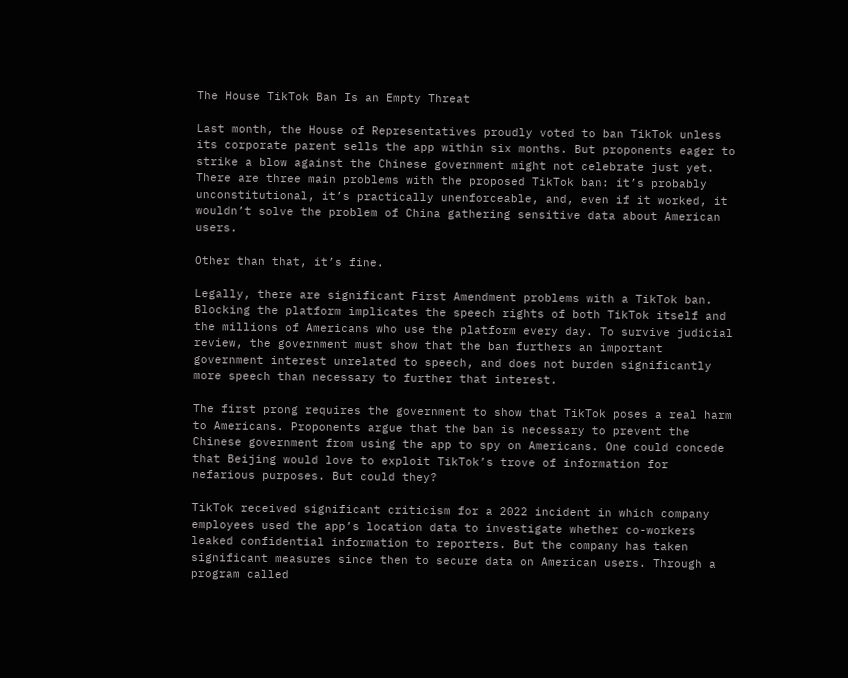The House TikTok Ban Is an Empty Threat

Last month, the House of Representatives proudly voted to ban TikTok unless its corporate parent sells the app within six months. But proponents eager to strike a blow against the Chinese government might not celebrate just yet. There are three main problems with the proposed TikTok ban: it’s probably unconstitutional, it’s practically unenforceable, and, even if it worked, it wouldn’t solve the problem of China gathering sensitive data about American users.

Other than that, it’s fine.

Legally, there are significant First Amendment problems with a TikTok ban. Blocking the platform implicates the speech rights of both TikTok itself and the millions of Americans who use the platform every day. To survive judicial review, the government must show that the ban furthers an important government interest unrelated to speech, and does not burden significantly more speech than necessary to further that interest.

The first prong requires the government to show that TikTok poses a real harm to Americans. Proponents argue that the ban is necessary to prevent the Chinese government from using the app to spy on Americans. One could concede that Beijing would love to exploit TikTok’s trove of information for nefarious purposes. But could they?

TikTok received significant criticism for a 2022 incident in which company employees used the app’s location data to investigate whether co-workers leaked confidential information to reporters. But the company has taken significant measures since then to secure data on American users. Through a program called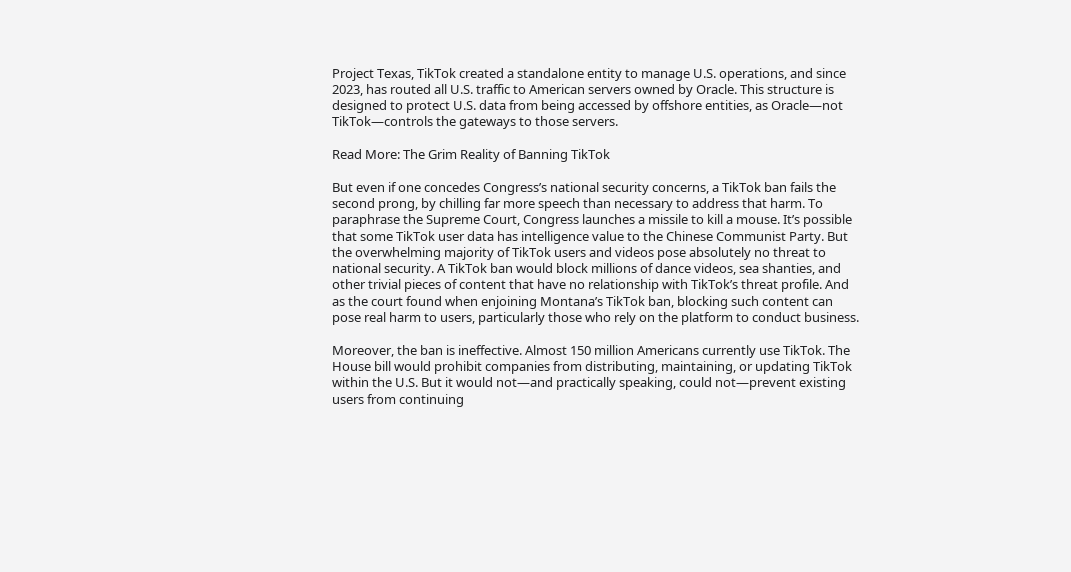Project Texas, TikTok created a standalone entity to manage U.S. operations, and since 2023, has routed all U.S. traffic to American servers owned by Oracle. This structure is designed to protect U.S. data from being accessed by offshore entities, as Oracle—not TikTok—controls the gateways to those servers.

Read More: The Grim Reality of Banning TikTok

But even if one concedes Congress’s national security concerns, a TikTok ban fails the second prong, by chilling far more speech than necessary to address that harm. To paraphrase the Supreme Court, Congress launches a missile to kill a mouse. It’s possible that some TikTok user data has intelligence value to the Chinese Communist Party. But the overwhelming majority of TikTok users and videos pose absolutely no threat to national security. A TikTok ban would block millions of dance videos, sea shanties, and other trivial pieces of content that have no relationship with TikTok’s threat profile. And as the court found when enjoining Montana’s TikTok ban, blocking such content can pose real harm to users, particularly those who rely on the platform to conduct business.

Moreover, the ban is ineffective. Almost 150 million Americans currently use TikTok. The House bill would prohibit companies from distributing, maintaining, or updating TikTok within the U.S. But it would not—and practically speaking, could not—prevent existing users from continuing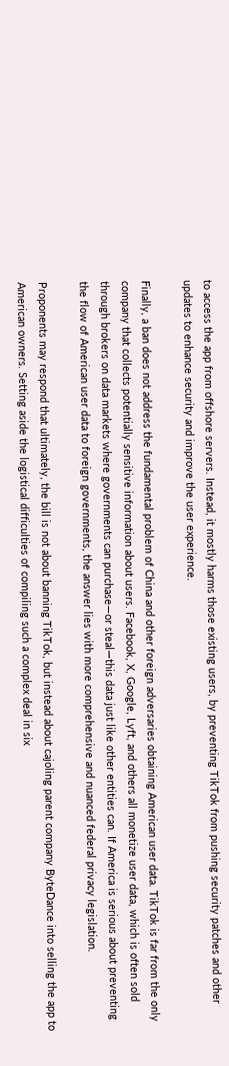to access the app from offshore servers. Instead, it mostly harms those existing users, by preventing TikTok from pushing security patches and other updates to enhance security and improve the user experience.

Finally, a ban does not address the fundamental problem of China and other foreign adversaries obtaining American user data. TikTok is far from the only company that collects potentially sensitive information about users. Facebook, X, Google, Lyft, and others all monetize user data, which is often sold through brokers on data markets where governments can purchase—or steal—this data just like other entities can. If America is serious about preventing the flow of American user data to foreign governments, the answer lies with more comprehensive and nuanced federal privacy legislation.

Proponents may respond that ultimately, the bill is not about banning TikTok, but instead about cajoling parent company ByteDance into selling the app to American owners. Setting aside the logistical difficulties of compiling such a complex deal in six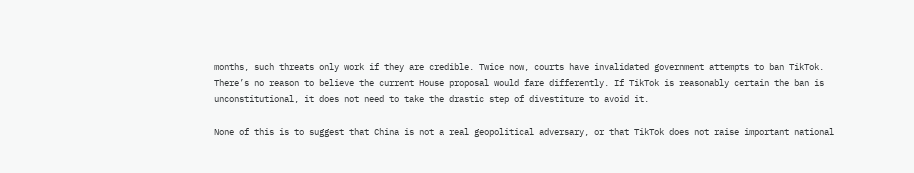months, such threats only work if they are credible. Twice now, courts have invalidated government attempts to ban TikTok. There’s no reason to believe the current House proposal would fare differently. If TikTok is reasonably certain the ban is unconstitutional, it does not need to take the drastic step of divestiture to avoid it.

None of this is to suggest that China is not a real geopolitical adversary, or that TikTok does not raise important national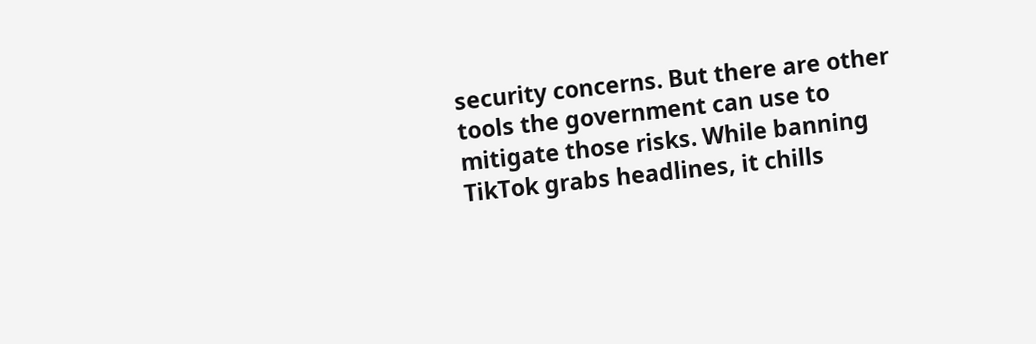security concerns. But there are other tools the government can use to mitigate those risks. While banning TikTok grabs headlines, it chills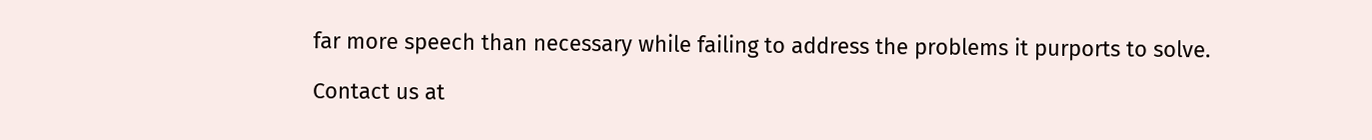far more speech than necessary while failing to address the problems it purports to solve.

Contact us at